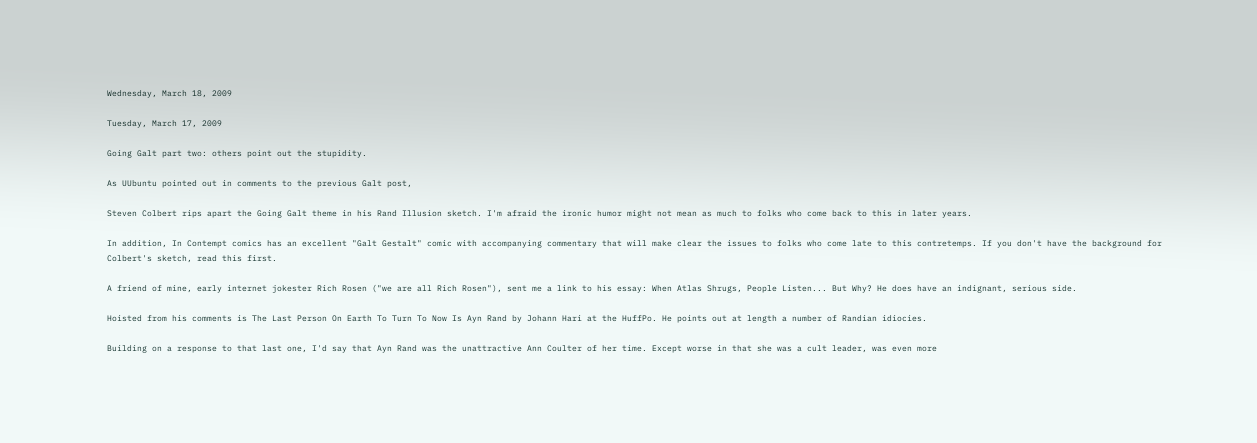Wednesday, March 18, 2009

Tuesday, March 17, 2009

Going Galt part two: others point out the stupidity.

As UUbuntu pointed out in comments to the previous Galt post,

Steven Colbert rips apart the Going Galt theme in his Rand Illusion sketch. I'm afraid the ironic humor might not mean as much to folks who come back to this in later years.

In addition, In Contempt comics has an excellent "Galt Gestalt" comic with accompanying commentary that will make clear the issues to folks who come late to this contretemps. If you don't have the background for Colbert's sketch, read this first.

A friend of mine, early internet jokester Rich Rosen ("we are all Rich Rosen"), sent me a link to his essay: When Atlas Shrugs, People Listen... But Why? He does have an indignant, serious side.

Hoisted from his comments is The Last Person On Earth To Turn To Now Is Ayn Rand by Johann Hari at the HuffPo. He points out at length a number of Randian idiocies.

Building on a response to that last one, I'd say that Ayn Rand was the unattractive Ann Coulter of her time. Except worse in that she was a cult leader, was even more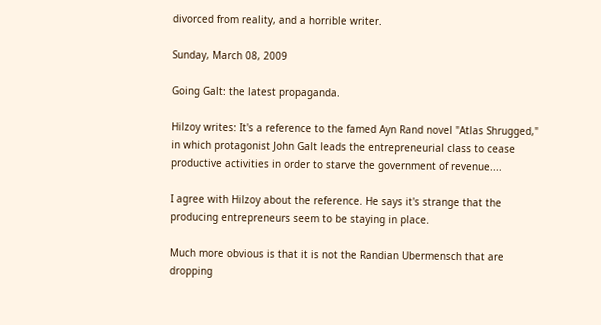divorced from reality, and a horrible writer.

Sunday, March 08, 2009

Going Galt: the latest propaganda.

Hilzoy writes: It's a reference to the famed Ayn Rand novel "Atlas Shrugged," in which protagonist John Galt leads the entrepreneurial class to cease productive activities in order to starve the government of revenue....

I agree with Hilzoy about the reference. He says it's strange that the producing entrepreneurs seem to be staying in place.

Much more obvious is that it is not the Randian Ubermensch that are dropping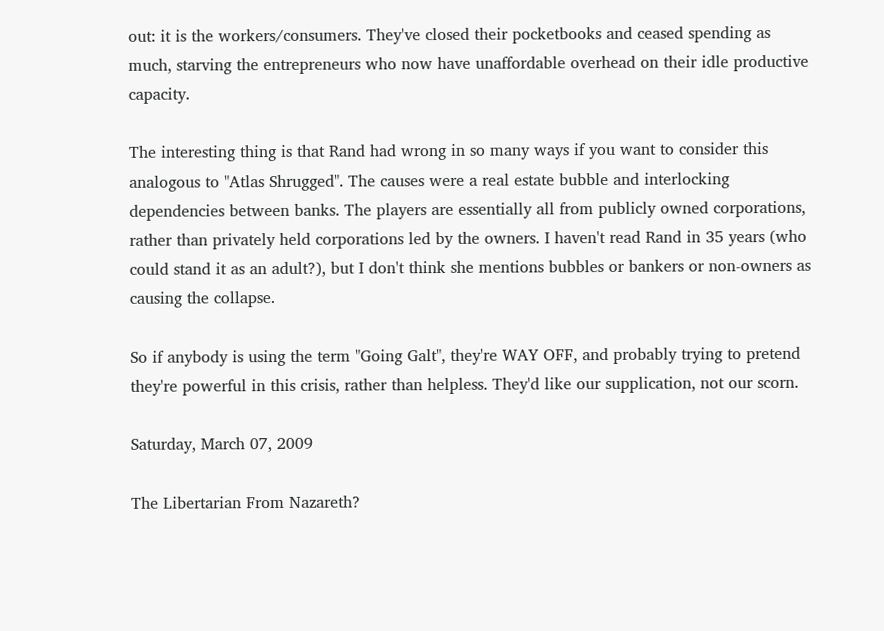out: it is the workers/consumers. They've closed their pocketbooks and ceased spending as much, starving the entrepreneurs who now have unaffordable overhead on their idle productive capacity.

The interesting thing is that Rand had wrong in so many ways if you want to consider this analogous to "Atlas Shrugged". The causes were a real estate bubble and interlocking dependencies between banks. The players are essentially all from publicly owned corporations, rather than privately held corporations led by the owners. I haven't read Rand in 35 years (who could stand it as an adult?), but I don't think she mentions bubbles or bankers or non-owners as causing the collapse.

So if anybody is using the term "Going Galt", they're WAY OFF, and probably trying to pretend they're powerful in this crisis, rather than helpless. They'd like our supplication, not our scorn.

Saturday, March 07, 2009

The Libertarian From Nazareth?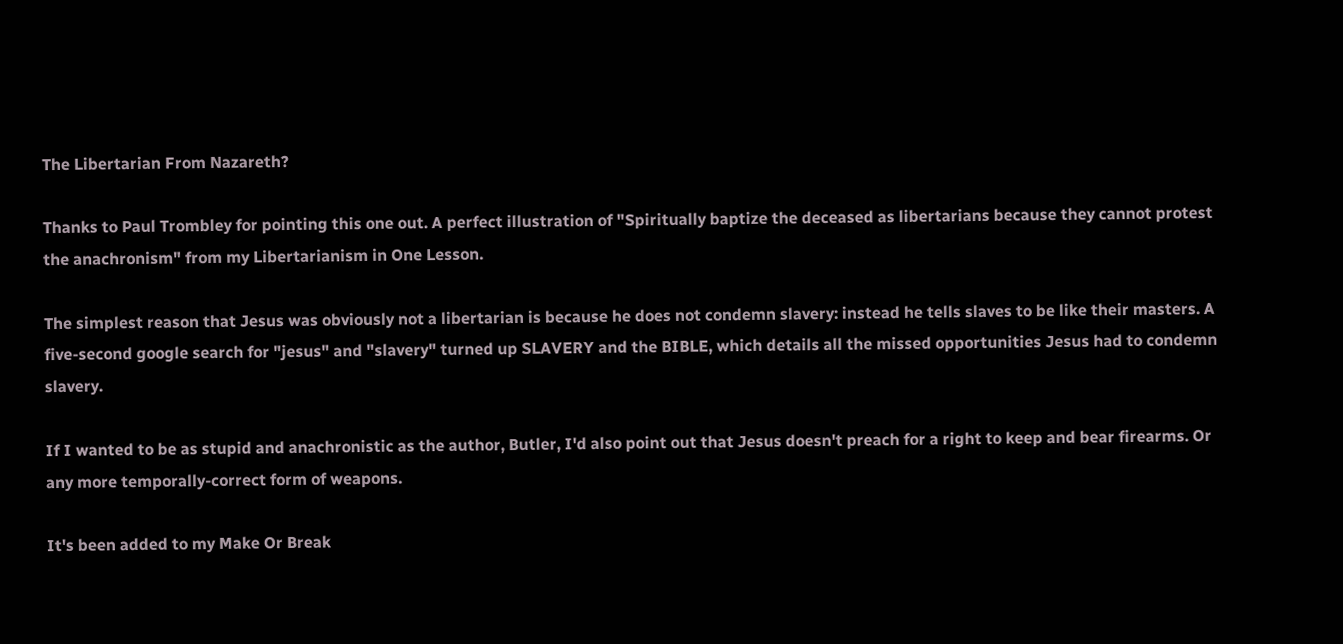The Libertarian From Nazareth?

Thanks to Paul Trombley for pointing this one out. A perfect illustration of "Spiritually baptize the deceased as libertarians because they cannot protest the anachronism" from my Libertarianism in One Lesson.

The simplest reason that Jesus was obviously not a libertarian is because he does not condemn slavery: instead he tells slaves to be like their masters. A five-second google search for "jesus" and "slavery" turned up SLAVERY and the BIBLE, which details all the missed opportunities Jesus had to condemn slavery.

If I wanted to be as stupid and anachronistic as the author, Butler, I'd also point out that Jesus doesn't preach for a right to keep and bear firearms. Or any more temporally-correct form of weapons.

It's been added to my Make Or Break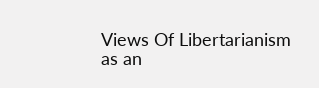Views Of Libertarianism as an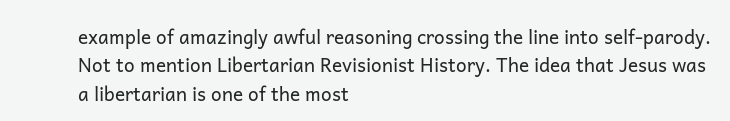example of amazingly awful reasoning crossing the line into self-parody. Not to mention Libertarian Revisionist History. The idea that Jesus was a libertarian is one of the most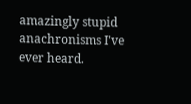amazingly stupid anachronisms I've ever heard.